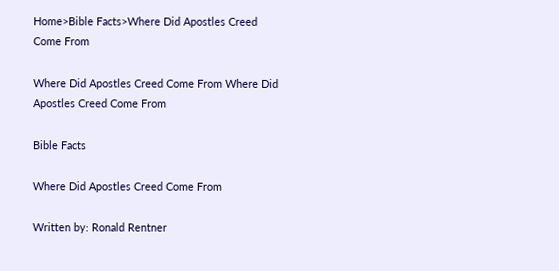Home>Bible Facts>Where Did Apostles Creed Come From

Where Did Apostles Creed Come From Where Did Apostles Creed Come From

Bible Facts

Where Did Apostles Creed Come From

Written by: Ronald Rentner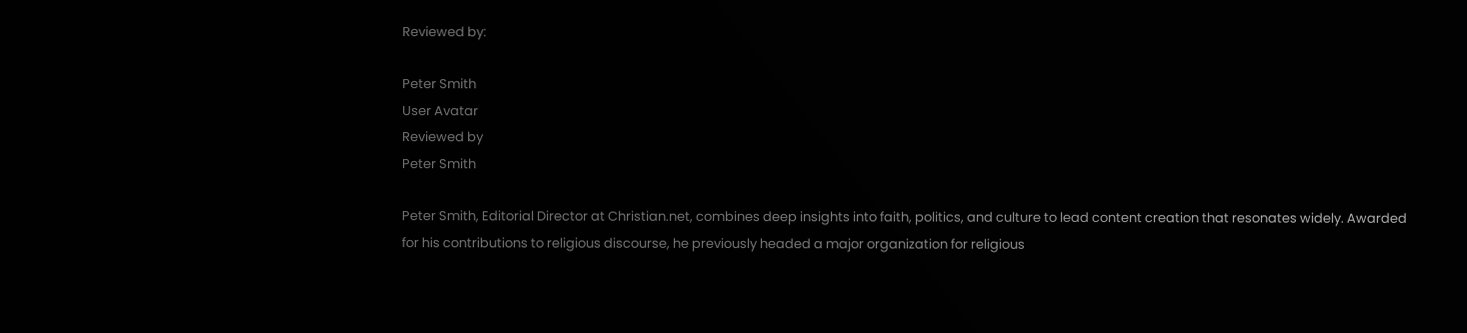Reviewed by:

Peter Smith
User Avatar
Reviewed by
Peter Smith

Peter Smith, Editorial Director at Christian.net, combines deep insights into faith, politics, and culture to lead content creation that resonates widely. Awarded for his contributions to religious discourse, he previously headed a major organization for religious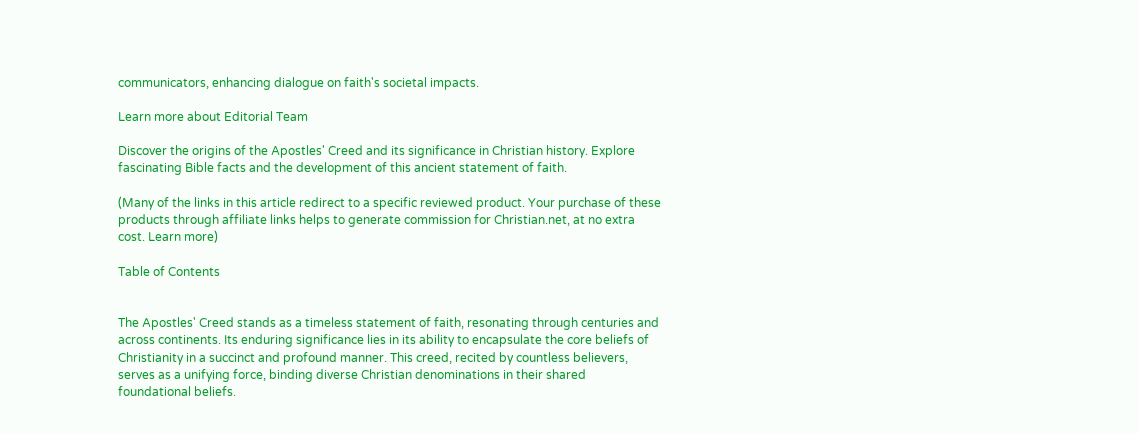communicators, enhancing dialogue on faith's societal impacts.

Learn more about Editorial Team

Discover the origins of the Apostles' Creed and its significance in Christian history. Explore fascinating Bible facts and the development of this ancient statement of faith.

(Many of the links in this article redirect to a specific reviewed product. Your purchase of these products through affiliate links helps to generate commission for Christian.net, at no extra cost. Learn more)

Table of Contents


The Apostles' Creed stands as a timeless statement of faith, resonating through centuries and across continents. Its enduring significance lies in its ability to encapsulate the core beliefs of Christianity in a succinct and profound manner. This creed, recited by countless believers, serves as a unifying force, binding diverse Christian denominations in their shared foundational beliefs.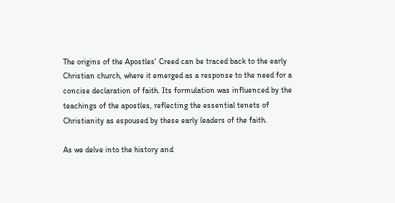The origins of the Apostles' Creed can be traced back to the early Christian church, where it emerged as a response to the need for a concise declaration of faith. Its formulation was influenced by the teachings of the apostles, reflecting the essential tenets of Christianity as espoused by these early leaders of the faith.

As we delve into the history and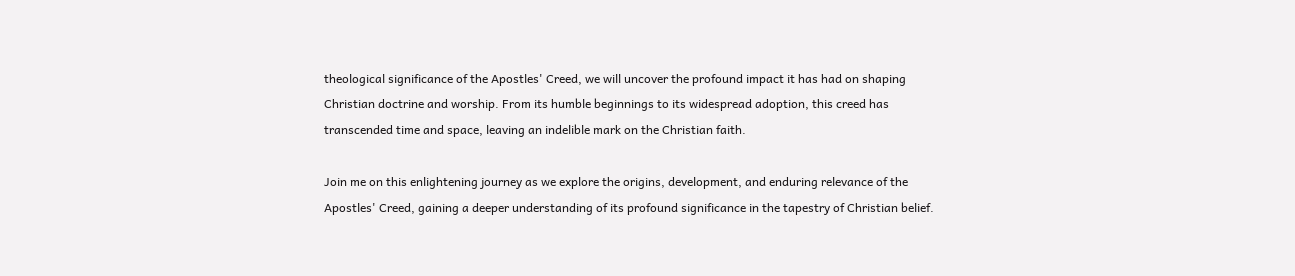theological significance of the Apostles' Creed, we will uncover the profound impact it has had on shaping Christian doctrine and worship. From its humble beginnings to its widespread adoption, this creed has transcended time and space, leaving an indelible mark on the Christian faith.

Join me on this enlightening journey as we explore the origins, development, and enduring relevance of the Apostles' Creed, gaining a deeper understanding of its profound significance in the tapestry of Christian belief.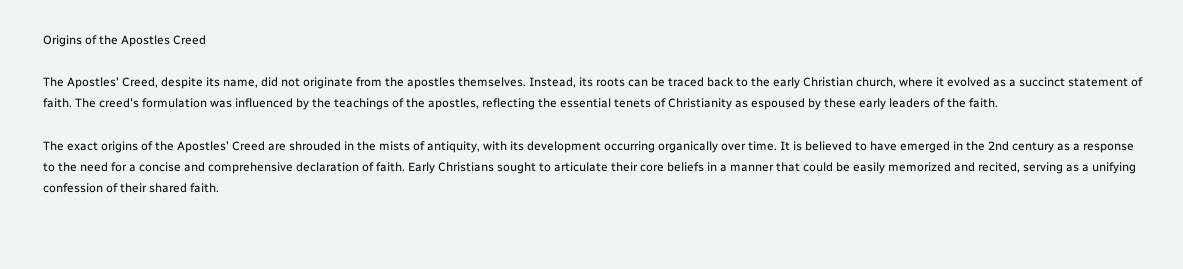Origins of the Apostles Creed

The Apostles' Creed, despite its name, did not originate from the apostles themselves. Instead, its roots can be traced back to the early Christian church, where it evolved as a succinct statement of faith. The creed's formulation was influenced by the teachings of the apostles, reflecting the essential tenets of Christianity as espoused by these early leaders of the faith.

The exact origins of the Apostles' Creed are shrouded in the mists of antiquity, with its development occurring organically over time. It is believed to have emerged in the 2nd century as a response to the need for a concise and comprehensive declaration of faith. Early Christians sought to articulate their core beliefs in a manner that could be easily memorized and recited, serving as a unifying confession of their shared faith.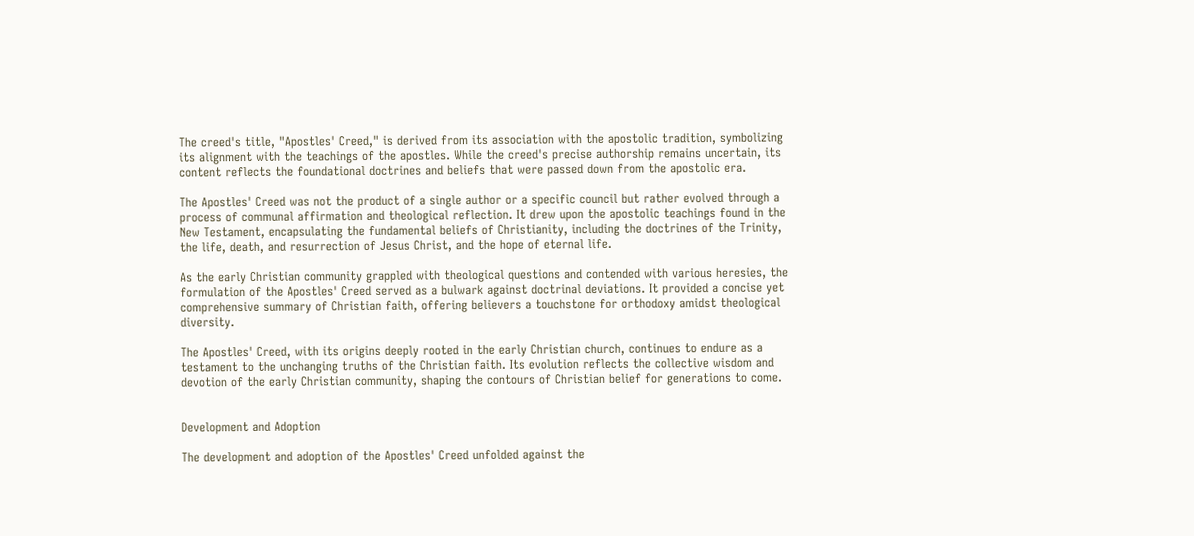The creed's title, "Apostles' Creed," is derived from its association with the apostolic tradition, symbolizing its alignment with the teachings of the apostles. While the creed's precise authorship remains uncertain, its content reflects the foundational doctrines and beliefs that were passed down from the apostolic era.

The Apostles' Creed was not the product of a single author or a specific council but rather evolved through a process of communal affirmation and theological reflection. It drew upon the apostolic teachings found in the New Testament, encapsulating the fundamental beliefs of Christianity, including the doctrines of the Trinity, the life, death, and resurrection of Jesus Christ, and the hope of eternal life.

As the early Christian community grappled with theological questions and contended with various heresies, the formulation of the Apostles' Creed served as a bulwark against doctrinal deviations. It provided a concise yet comprehensive summary of Christian faith, offering believers a touchstone for orthodoxy amidst theological diversity.

The Apostles' Creed, with its origins deeply rooted in the early Christian church, continues to endure as a testament to the unchanging truths of the Christian faith. Its evolution reflects the collective wisdom and devotion of the early Christian community, shaping the contours of Christian belief for generations to come.


Development and Adoption

The development and adoption of the Apostles' Creed unfolded against the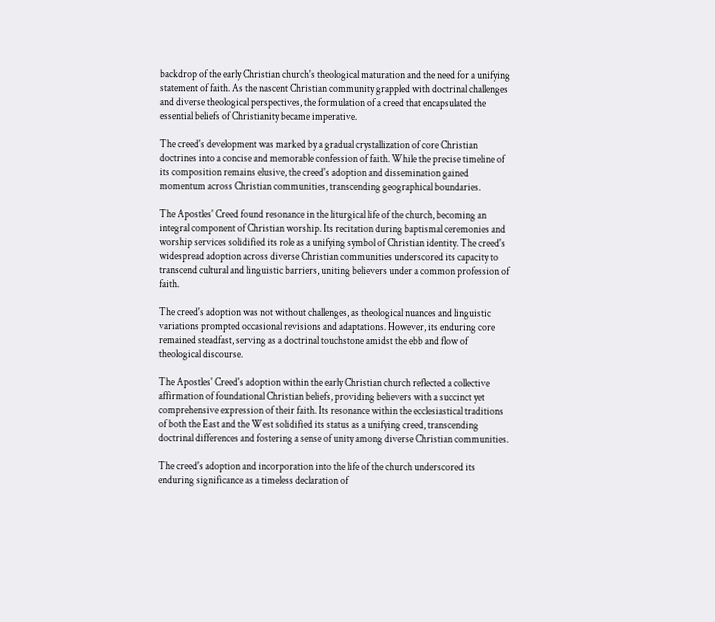backdrop of the early Christian church's theological maturation and the need for a unifying statement of faith. As the nascent Christian community grappled with doctrinal challenges and diverse theological perspectives, the formulation of a creed that encapsulated the essential beliefs of Christianity became imperative.

The creed's development was marked by a gradual crystallization of core Christian doctrines into a concise and memorable confession of faith. While the precise timeline of its composition remains elusive, the creed's adoption and dissemination gained momentum across Christian communities, transcending geographical boundaries.

The Apostles' Creed found resonance in the liturgical life of the church, becoming an integral component of Christian worship. Its recitation during baptismal ceremonies and worship services solidified its role as a unifying symbol of Christian identity. The creed's widespread adoption across diverse Christian communities underscored its capacity to transcend cultural and linguistic barriers, uniting believers under a common profession of faith.

The creed's adoption was not without challenges, as theological nuances and linguistic variations prompted occasional revisions and adaptations. However, its enduring core remained steadfast, serving as a doctrinal touchstone amidst the ebb and flow of theological discourse.

The Apostles' Creed's adoption within the early Christian church reflected a collective affirmation of foundational Christian beliefs, providing believers with a succinct yet comprehensive expression of their faith. Its resonance within the ecclesiastical traditions of both the East and the West solidified its status as a unifying creed, transcending doctrinal differences and fostering a sense of unity among diverse Christian communities.

The creed's adoption and incorporation into the life of the church underscored its enduring significance as a timeless declaration of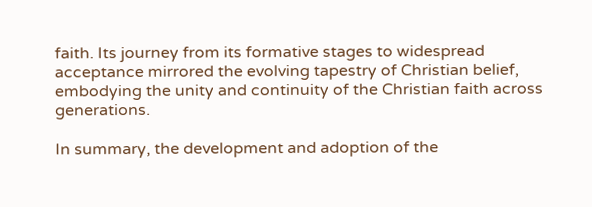faith. Its journey from its formative stages to widespread acceptance mirrored the evolving tapestry of Christian belief, embodying the unity and continuity of the Christian faith across generations.

In summary, the development and adoption of the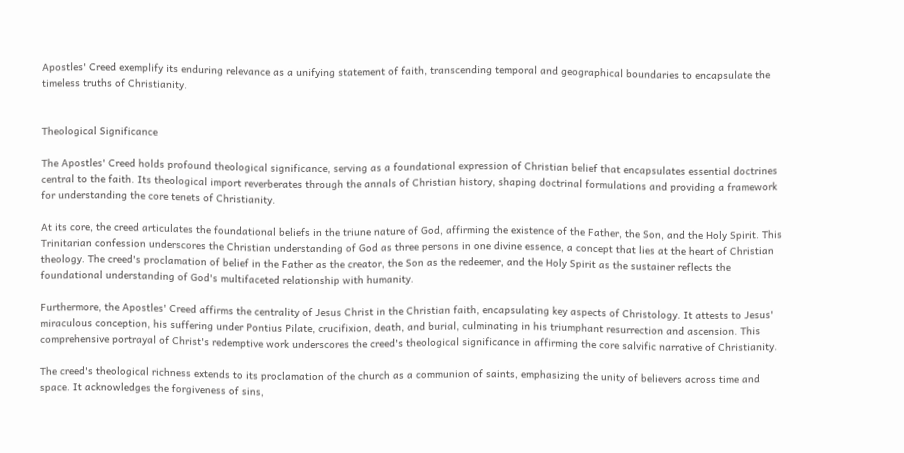Apostles' Creed exemplify its enduring relevance as a unifying statement of faith, transcending temporal and geographical boundaries to encapsulate the timeless truths of Christianity.


Theological Significance

The Apostles' Creed holds profound theological significance, serving as a foundational expression of Christian belief that encapsulates essential doctrines central to the faith. Its theological import reverberates through the annals of Christian history, shaping doctrinal formulations and providing a framework for understanding the core tenets of Christianity.

At its core, the creed articulates the foundational beliefs in the triune nature of God, affirming the existence of the Father, the Son, and the Holy Spirit. This Trinitarian confession underscores the Christian understanding of God as three persons in one divine essence, a concept that lies at the heart of Christian theology. The creed's proclamation of belief in the Father as the creator, the Son as the redeemer, and the Holy Spirit as the sustainer reflects the foundational understanding of God's multifaceted relationship with humanity.

Furthermore, the Apostles' Creed affirms the centrality of Jesus Christ in the Christian faith, encapsulating key aspects of Christology. It attests to Jesus' miraculous conception, his suffering under Pontius Pilate, crucifixion, death, and burial, culminating in his triumphant resurrection and ascension. This comprehensive portrayal of Christ's redemptive work underscores the creed's theological significance in affirming the core salvific narrative of Christianity.

The creed's theological richness extends to its proclamation of the church as a communion of saints, emphasizing the unity of believers across time and space. It acknowledges the forgiveness of sins,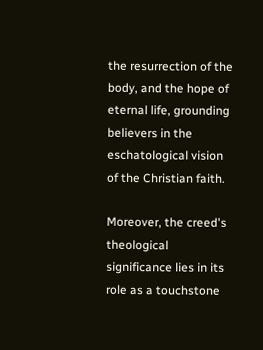the resurrection of the body, and the hope of eternal life, grounding believers in the eschatological vision of the Christian faith.

Moreover, the creed's theological significance lies in its role as a touchstone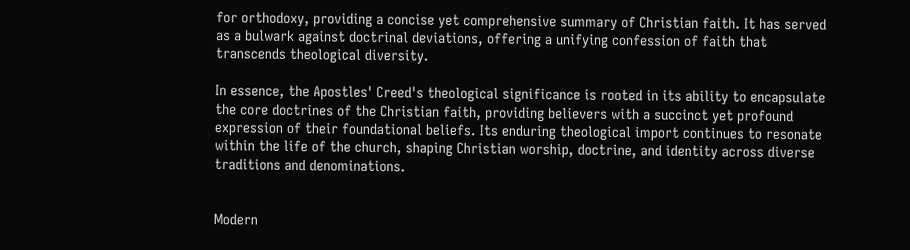for orthodoxy, providing a concise yet comprehensive summary of Christian faith. It has served as a bulwark against doctrinal deviations, offering a unifying confession of faith that transcends theological diversity.

In essence, the Apostles' Creed's theological significance is rooted in its ability to encapsulate the core doctrines of the Christian faith, providing believers with a succinct yet profound expression of their foundational beliefs. Its enduring theological import continues to resonate within the life of the church, shaping Christian worship, doctrine, and identity across diverse traditions and denominations.


Modern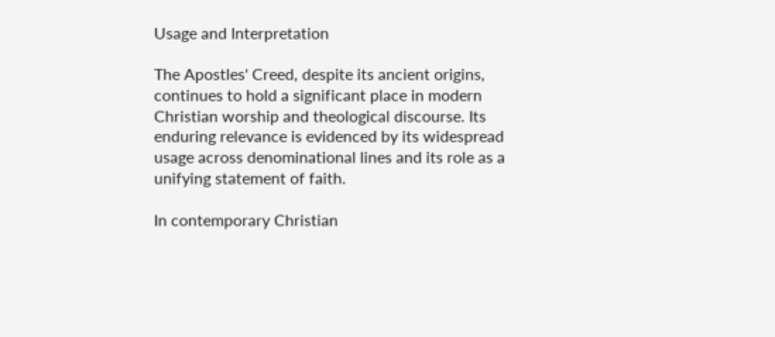Usage and Interpretation

The Apostles' Creed, despite its ancient origins, continues to hold a significant place in modern Christian worship and theological discourse. Its enduring relevance is evidenced by its widespread usage across denominational lines and its role as a unifying statement of faith.

In contemporary Christian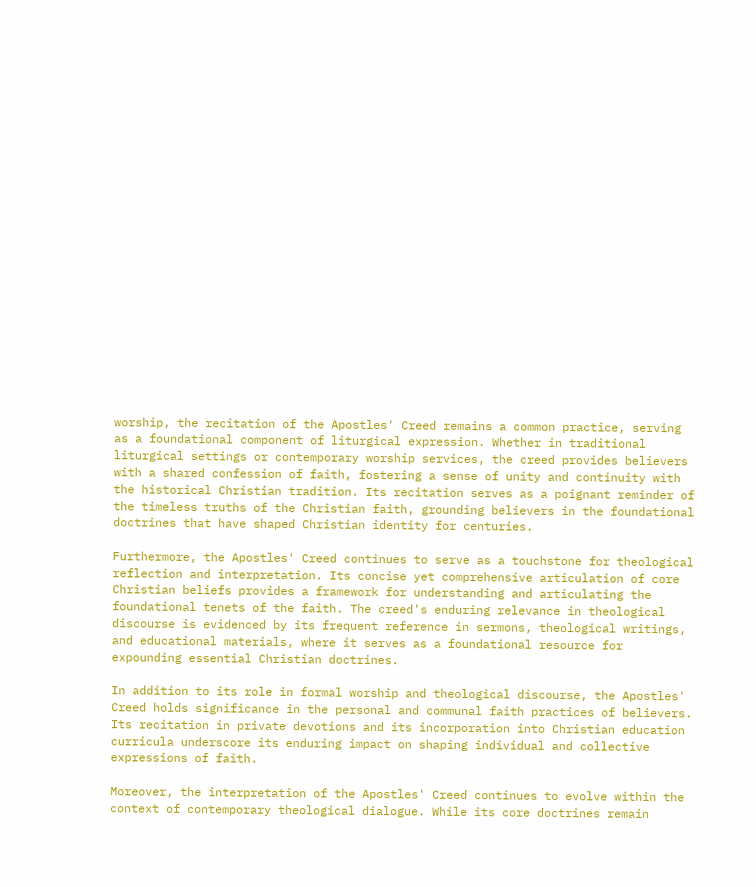worship, the recitation of the Apostles' Creed remains a common practice, serving as a foundational component of liturgical expression. Whether in traditional liturgical settings or contemporary worship services, the creed provides believers with a shared confession of faith, fostering a sense of unity and continuity with the historical Christian tradition. Its recitation serves as a poignant reminder of the timeless truths of the Christian faith, grounding believers in the foundational doctrines that have shaped Christian identity for centuries.

Furthermore, the Apostles' Creed continues to serve as a touchstone for theological reflection and interpretation. Its concise yet comprehensive articulation of core Christian beliefs provides a framework for understanding and articulating the foundational tenets of the faith. The creed's enduring relevance in theological discourse is evidenced by its frequent reference in sermons, theological writings, and educational materials, where it serves as a foundational resource for expounding essential Christian doctrines.

In addition to its role in formal worship and theological discourse, the Apostles' Creed holds significance in the personal and communal faith practices of believers. Its recitation in private devotions and its incorporation into Christian education curricula underscore its enduring impact on shaping individual and collective expressions of faith.

Moreover, the interpretation of the Apostles' Creed continues to evolve within the context of contemporary theological dialogue. While its core doctrines remain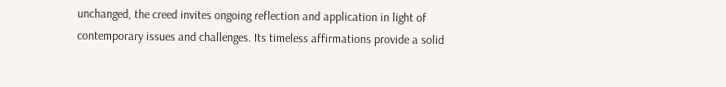unchanged, the creed invites ongoing reflection and application in light of contemporary issues and challenges. Its timeless affirmations provide a solid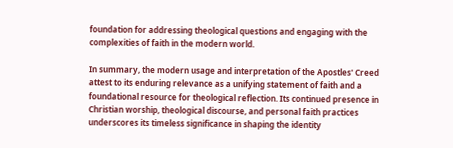foundation for addressing theological questions and engaging with the complexities of faith in the modern world.

In summary, the modern usage and interpretation of the Apostles' Creed attest to its enduring relevance as a unifying statement of faith and a foundational resource for theological reflection. Its continued presence in Christian worship, theological discourse, and personal faith practices underscores its timeless significance in shaping the identity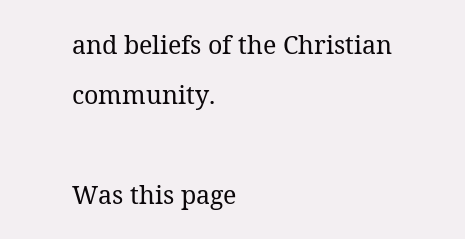and beliefs of the Christian community.

Was this page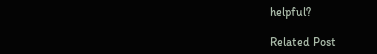helpful?

Related Post